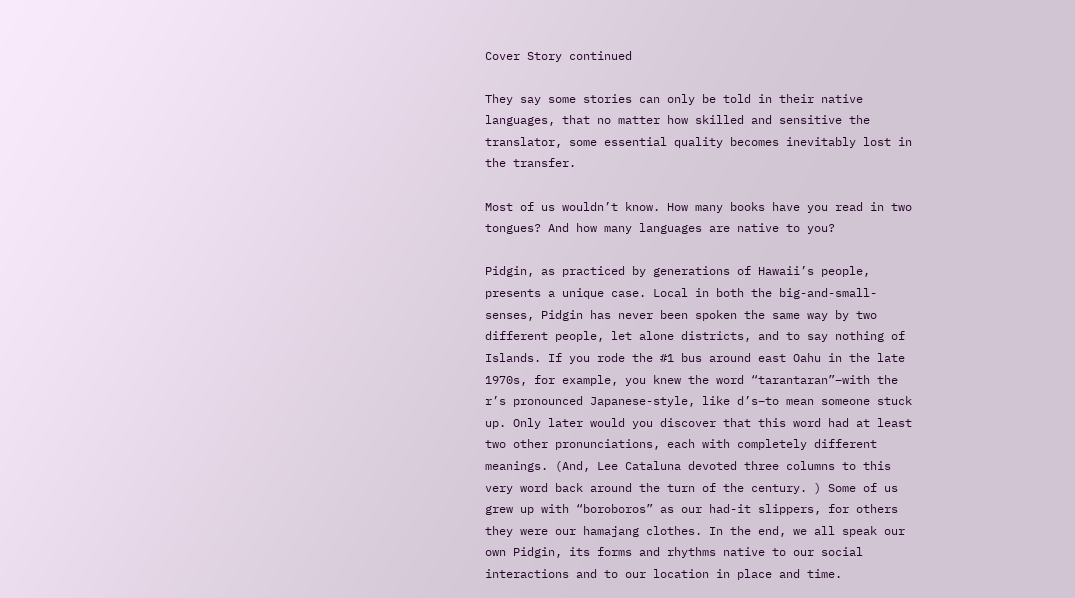Cover Story continued

They say some stories can only be told in their native languages, that no matter how skilled and sensitive the translator, some essential quality becomes inevitably lost in the transfer.

Most of us wouldn’t know. How many books have you read in two tongues? And how many languages are native to you?

Pidgin, as practiced by generations of Hawaii’s people, presents a unique case. Local in both the big-and-small-senses, Pidgin has never been spoken the same way by two different people, let alone districts, and to say nothing of Islands. If you rode the #1 bus around east Oahu in the late 1970s, for example, you knew the word “tarantaran”–with the r’s pronounced Japanese-style, like d’s–to mean someone stuck up. Only later would you discover that this word had at least two other pronunciations, each with completely different meanings. (And, Lee Cataluna devoted three columns to this very word back around the turn of the century. ) Some of us grew up with “boroboros” as our had-it slippers, for others they were our hamajang clothes. In the end, we all speak our own Pidgin, its forms and rhythms native to our social interactions and to our location in place and time.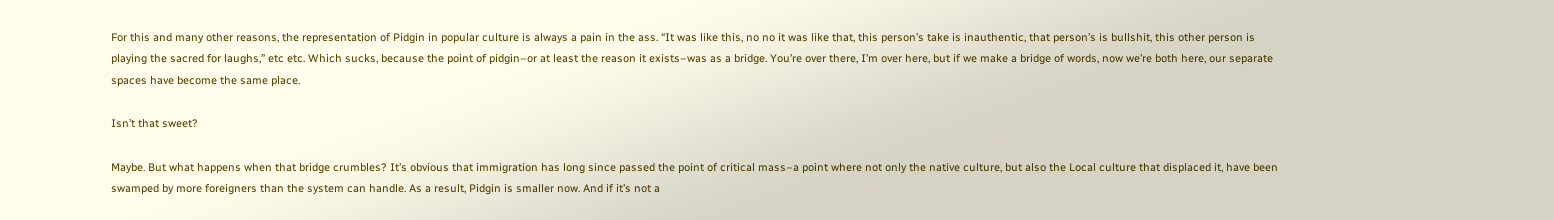For this and many other reasons, the representation of Pidgin in popular culture is always a pain in the ass. “It was like this, no no it was like that, this person’s take is inauthentic, that person’s is bullshit, this other person is playing the sacred for laughs,” etc etc. Which sucks, because the point of pidgin–or at least the reason it exists–was as a bridge. You’re over there, I’m over here, but if we make a bridge of words, now we’re both here, our separate spaces have become the same place.

Isn’t that sweet?

Maybe. But what happens when that bridge crumbles? It’s obvious that immigration has long since passed the point of critical mass–a point where not only the native culture, but also the Local culture that displaced it, have been swamped by more foreigners than the system can handle. As a result, Pidgin is smaller now. And if it’s not a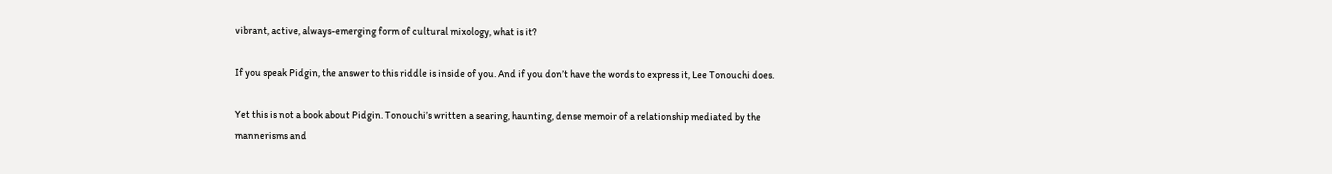vibrant, active, always-emerging form of cultural mixology, what is it?

If you speak Pidgin, the answer to this riddle is inside of you. And if you don’t have the words to express it, Lee Tonouchi does.

Yet this is not a book about Pidgin. Tonouchi’s written a searing, haunting, dense memoir of a relationship mediated by the mannerisms and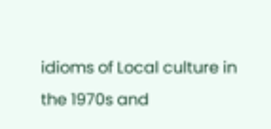idioms of Local culture in the 1970s and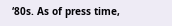‘80s. As of press time,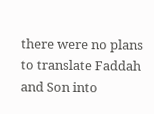there were no plans to translate Faddah and Son into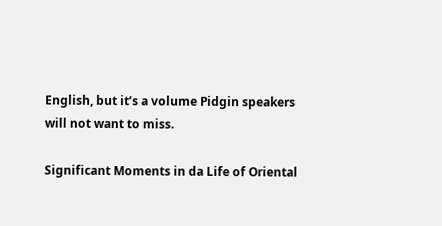English, but it’s a volume Pidgin speakers will not want to miss.

Significant Moments in da Life of Oriental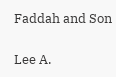Faddah and Son

Lee A.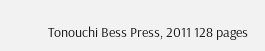Tonouchi Bess Press, 2011 128 pages